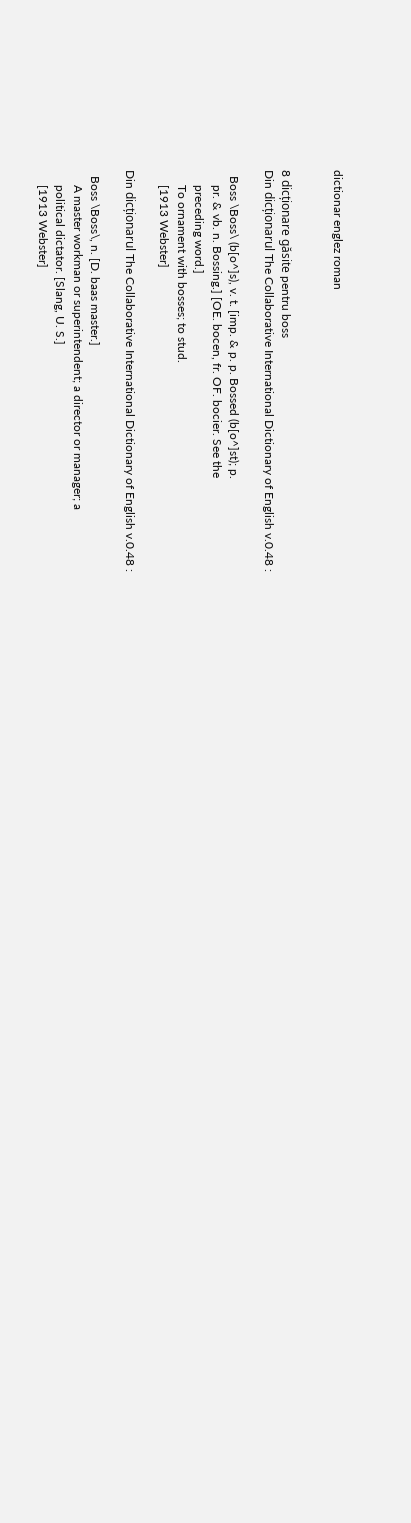dictionar englez roman


8 dicționare găsite pentru boss
Din dicționarul The Collaborative International Dictionary of English v.0.48 :

  Boss \Boss\ (b[o^]s), v. t. [imp. & p. p. Bossed (b[o^]st); p.
     pr. & vb. n. Bossing.] [OE. bocen, fr. OF. bocier. See the
     preceding word.]
     To ornament with bosses; to stud.
     [1913 Webster]

Din dicționarul The Collaborative International Dictionary of English v.0.48 :

  Boss \Boss\, n. [D. baas master.]
     A master workman or superintendent; a director or manager; a
     political dictator. [Slang, U. S.]
     [1913 Webster]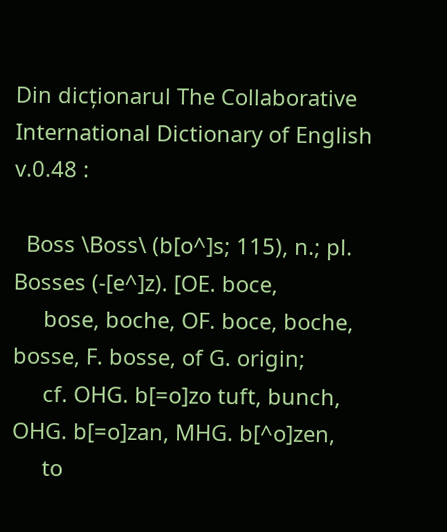Din dicționarul The Collaborative International Dictionary of English v.0.48 :

  Boss \Boss\ (b[o^]s; 115), n.; pl. Bosses (-[e^]z). [OE. boce,
     bose, boche, OF. boce, boche, bosse, F. bosse, of G. origin;
     cf. OHG. b[=o]zo tuft, bunch, OHG. b[=o]zan, MHG. b[^o]zen,
     to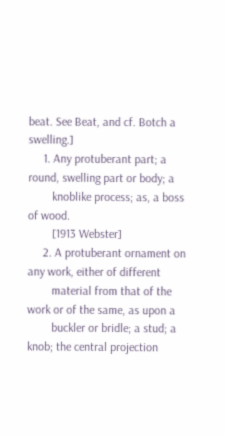beat. See Beat, and cf. Botch a swelling.]
     1. Any protuberant part; a round, swelling part or body; a
        knoblike process; as, a boss of wood.
        [1913 Webster]
     2. A protuberant ornament on any work, either of different
        material from that of the work or of the same, as upon a
        buckler or bridle; a stud; a knob; the central projection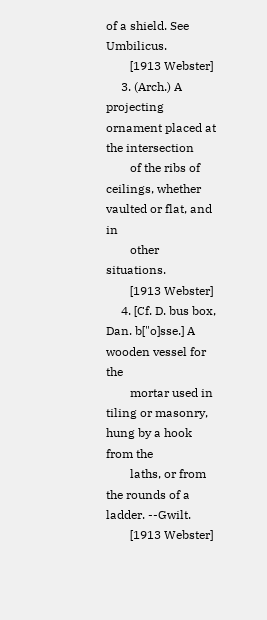of a shield. See Umbilicus.
        [1913 Webster]
     3. (Arch.) A projecting ornament placed at the intersection
        of the ribs of ceilings, whether vaulted or flat, and in
        other situations.
        [1913 Webster]
     4. [Cf. D. bus box, Dan. b["o]sse.] A wooden vessel for the
        mortar used in tiling or masonry, hung by a hook from the
        laths, or from the rounds of a ladder. --Gwilt.
        [1913 Webster]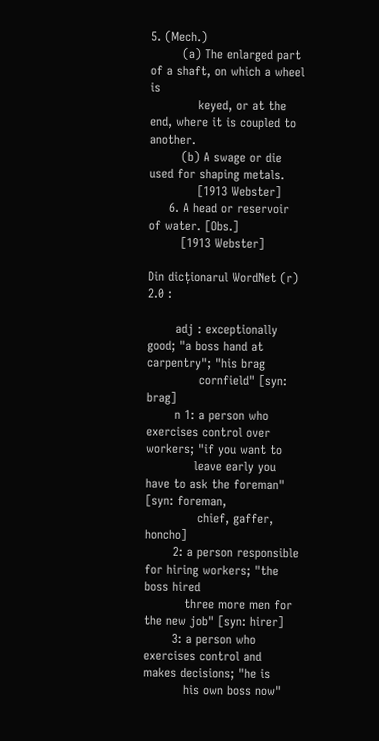5. (Mech.)
        (a) The enlarged part of a shaft, on which a wheel is
            keyed, or at the end, where it is coupled to another.
        (b) A swage or die used for shaping metals.
            [1913 Webster]
     6. A head or reservoir of water. [Obs.]
        [1913 Webster]

Din dicționarul WordNet (r) 2.0 :

       adj : exceptionally good; "a boss hand at carpentry"; "his brag
             cornfield" [syn: brag]
       n 1: a person who exercises control over workers; "if you want to
            leave early you have to ask the foreman" [syn: foreman,
             chief, gaffer, honcho]
       2: a person responsible for hiring workers; "the boss hired
          three more men for the new job" [syn: hirer]
       3: a person who exercises control and makes decisions; "he is
          his own boss now"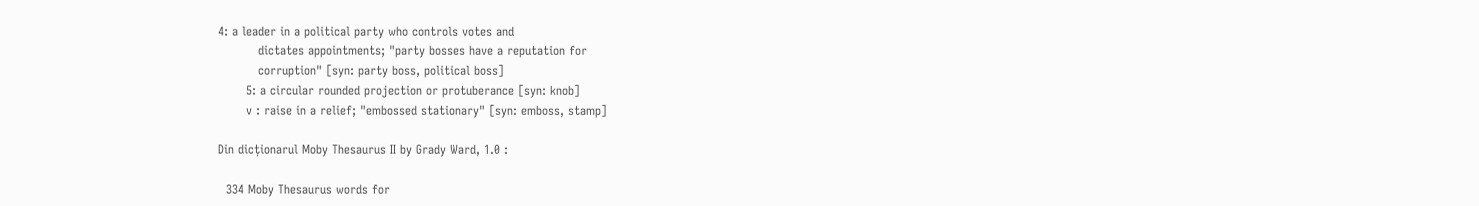4: a leader in a political party who controls votes and
          dictates appointments; "party bosses have a reputation for
          corruption" [syn: party boss, political boss]
       5: a circular rounded projection or protuberance [syn: knob]
       v : raise in a relief; "embossed stationary" [syn: emboss, stamp]

Din dicționarul Moby Thesaurus II by Grady Ward, 1.0 :

  334 Moby Thesaurus words for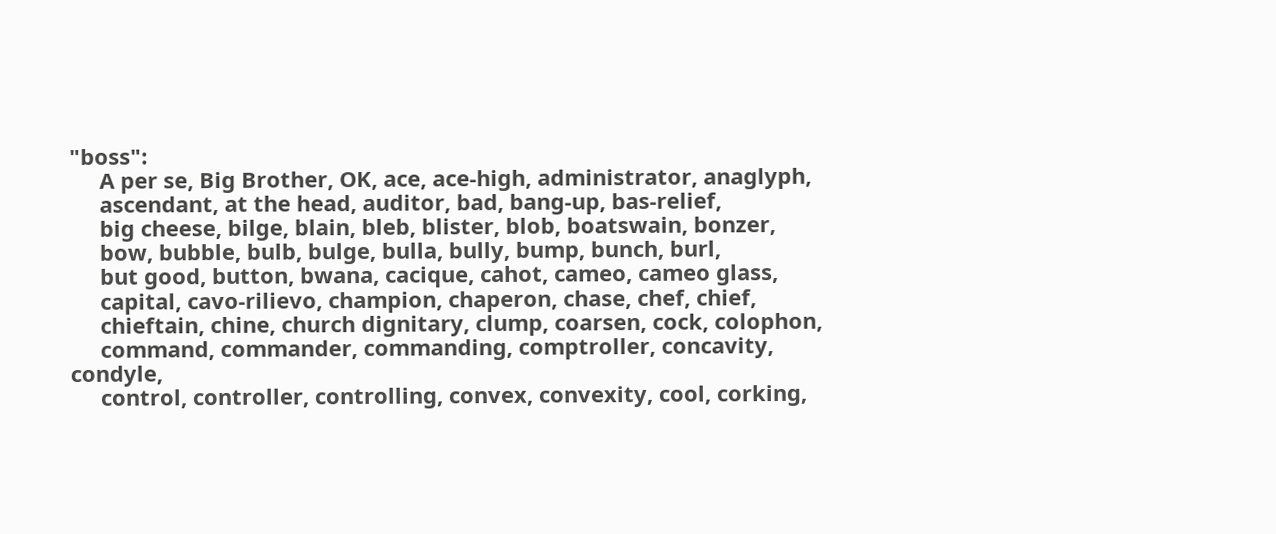"boss":
     A per se, Big Brother, OK, ace, ace-high, administrator, anaglyph,
     ascendant, at the head, auditor, bad, bang-up, bas-relief,
     big cheese, bilge, blain, bleb, blister, blob, boatswain, bonzer,
     bow, bubble, bulb, bulge, bulla, bully, bump, bunch, burl,
     but good, button, bwana, cacique, cahot, cameo, cameo glass,
     capital, cavo-rilievo, champion, chaperon, chase, chef, chief,
     chieftain, chine, church dignitary, clump, coarsen, cock, colophon,
     command, commander, commanding, comptroller, concavity, condyle,
     control, controller, controlling, convex, convexity, cool, corking,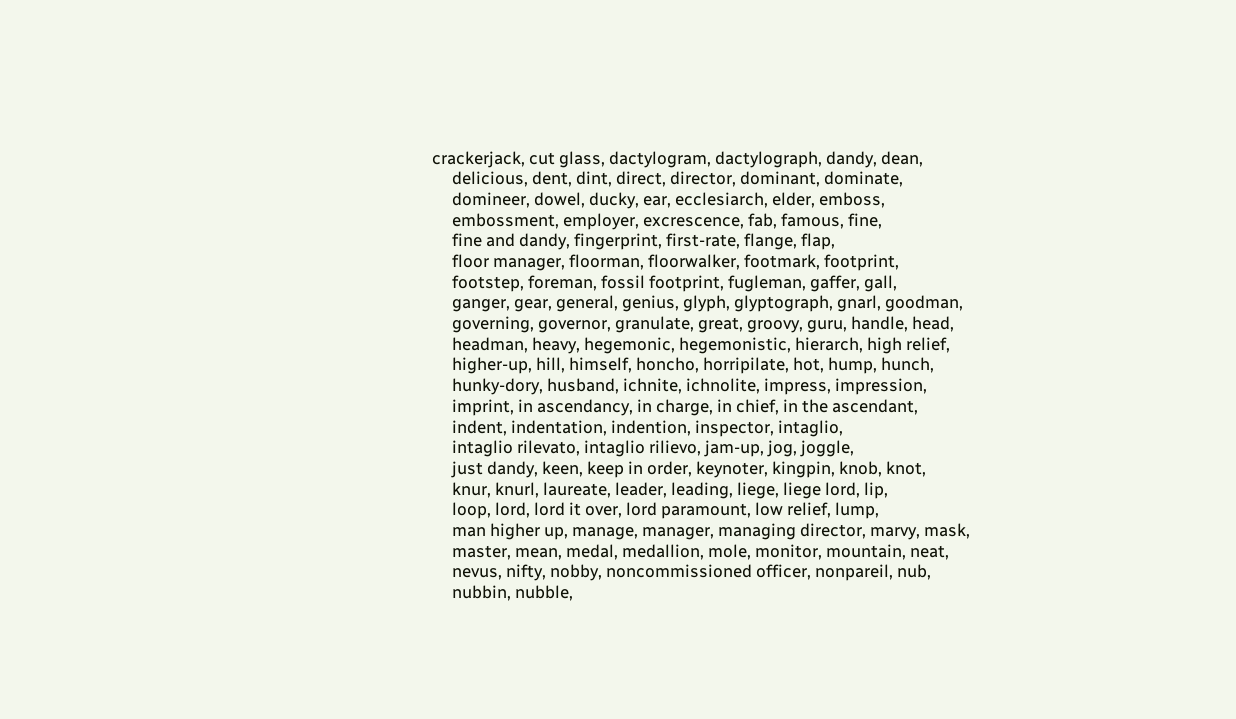crackerjack, cut glass, dactylogram, dactylograph, dandy, dean,
     delicious, dent, dint, direct, director, dominant, dominate,
     domineer, dowel, ducky, ear, ecclesiarch, elder, emboss,
     embossment, employer, excrescence, fab, famous, fine,
     fine and dandy, fingerprint, first-rate, flange, flap,
     floor manager, floorman, floorwalker, footmark, footprint,
     footstep, foreman, fossil footprint, fugleman, gaffer, gall,
     ganger, gear, general, genius, glyph, glyptograph, gnarl, goodman,
     governing, governor, granulate, great, groovy, guru, handle, head,
     headman, heavy, hegemonic, hegemonistic, hierarch, high relief,
     higher-up, hill, himself, honcho, horripilate, hot, hump, hunch,
     hunky-dory, husband, ichnite, ichnolite, impress, impression,
     imprint, in ascendancy, in charge, in chief, in the ascendant,
     indent, indentation, indention, inspector, intaglio,
     intaglio rilevato, intaglio rilievo, jam-up, jog, joggle,
     just dandy, keen, keep in order, keynoter, kingpin, knob, knot,
     knur, knurl, laureate, leader, leading, liege, liege lord, lip,
     loop, lord, lord it over, lord paramount, low relief, lump,
     man higher up, manage, manager, managing director, marvy, mask,
     master, mean, medal, medallion, mole, monitor, mountain, neat,
     nevus, nifty, nobby, noncommissioned officer, nonpareil, nub,
     nubbin, nubble,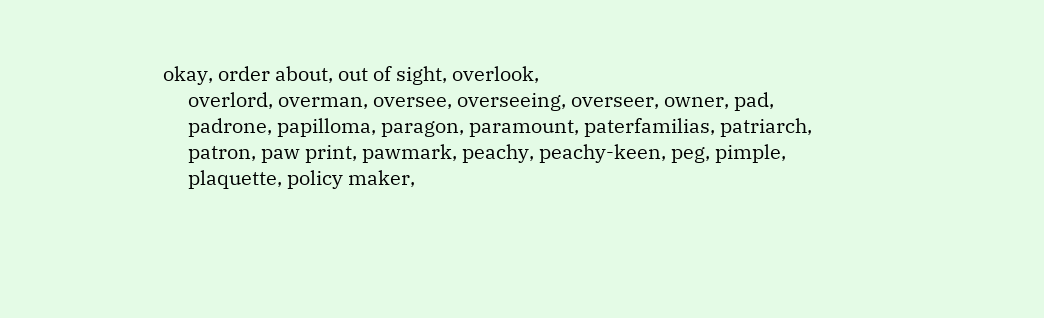okay, order about, out of sight, overlook,
     overlord, overman, oversee, overseeing, overseer, owner, pad,
     padrone, papilloma, paragon, paramount, paterfamilias, patriarch,
     patron, paw print, pawmark, peachy, peachy-keen, peg, pimple,
     plaquette, policy maker,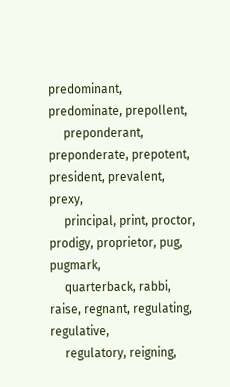predominant, predominate, prepollent,
     preponderant, preponderate, prepotent, president, prevalent, prexy,
     principal, print, proctor, prodigy, proprietor, pug, pugmark,
     quarterback, rabbi, raise, regnant, regulating, regulative,
     regulatory, reigning,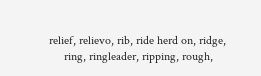relief, relievo, rib, ride herd on, ridge,
     ring, ringleader, ripping, rough,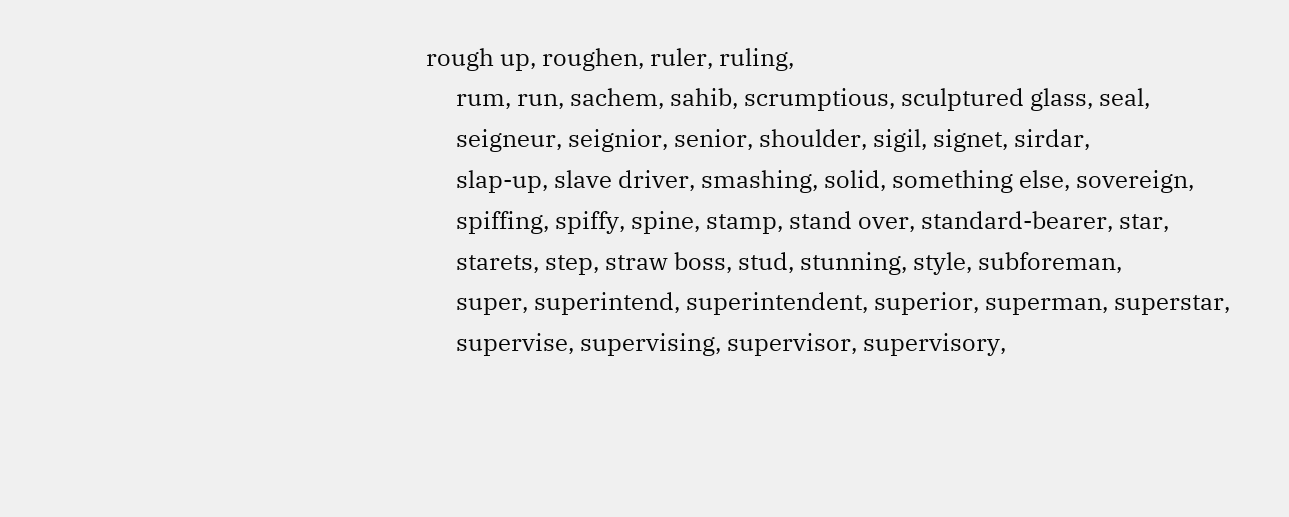rough up, roughen, ruler, ruling,
     rum, run, sachem, sahib, scrumptious, sculptured glass, seal,
     seigneur, seignior, senior, shoulder, sigil, signet, sirdar,
     slap-up, slave driver, smashing, solid, something else, sovereign,
     spiffing, spiffy, spine, stamp, stand over, standard-bearer, star,
     starets, step, straw boss, stud, stunning, style, subforeman,
     super, superintend, superintendent, superior, superman, superstar,
     supervise, supervising, supervisor, supervisory,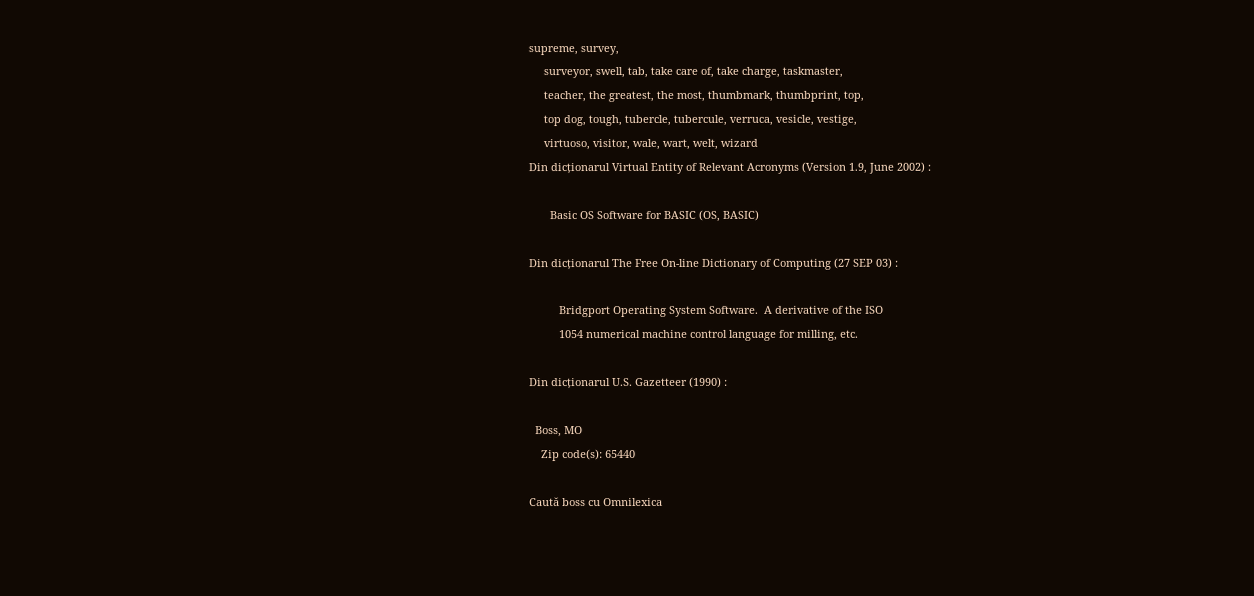supreme, survey,
     surveyor, swell, tab, take care of, take charge, taskmaster,
     teacher, the greatest, the most, thumbmark, thumbprint, top,
     top dog, tough, tubercle, tubercule, verruca, vesicle, vestige,
     virtuoso, visitor, wale, wart, welt, wizard
Din dicționarul Virtual Entity of Relevant Acronyms (Version 1.9, June 2002) :

       Basic OS Software for BASIC (OS, BASIC)

Din dicționarul The Free On-line Dictionary of Computing (27 SEP 03) :

          Bridgport Operating System Software.  A derivative of the ISO
          1054 numerical machine control language for milling, etc.

Din dicționarul U.S. Gazetteer (1990) :

  Boss, MO
    Zip code(s): 65440

Caută boss cu Omnilexica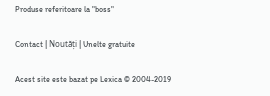Produse referitoare la "boss"

Contact | Noutăți | Unelte gratuite

Acest site este bazat pe Lexica © 2004-2019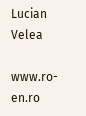Lucian Velea

www.ro-en.ro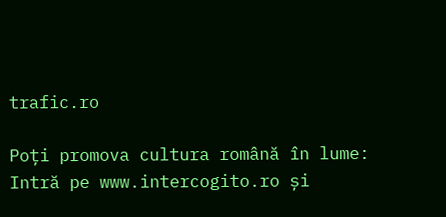trafic.ro

Poți promova cultura română în lume: Intră pe www.intercogito.ro și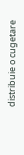distribuie o cugetare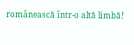românească într-o altă limbă!